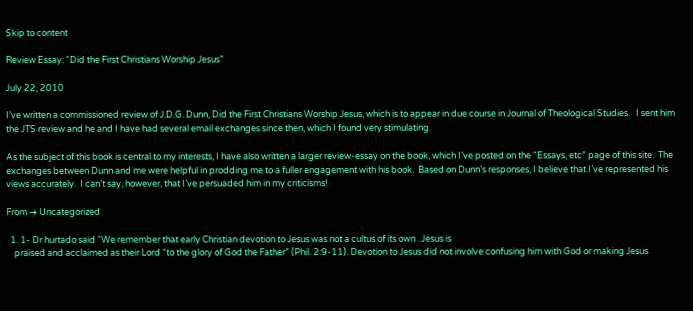Skip to content

Review Essay: “Did the First Christians Worship Jesus”

July 22, 2010

I’ve written a commissioned review of J.D.G. Dunn, Did the First Christians Worship Jesus, which is to appear in due course in Journal of Theological Studies.   I sent him the JTS review and he and I have had several email exchanges since then, which I found very stimulating.

As the subject of this book is central to my interests, I have also written a larger review-essay on the book, which I’ve posted on the “Essays, etc” page of this site.  The exchanges between Dunn and me were helpful in prodding me to a fuller engagement with his book.  Based on Dunn’s responses, I believe that I’ve represented his views accurately.  I can’t say, however, that I’ve persuaded him in my criticisms!

From → Uncategorized

  1. 1- Dr hurtado said “We remember that early Christian devotion to Jesus was not a cultus of its own . Jesus is
    praised and acclaimed as their Lord “to the glory of God the Father” (Phil. 2:9-11). Devotion to Jesus did not involve confusing him with God or making Jesus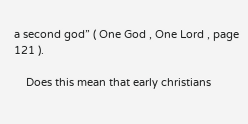a second god” ( One God , One Lord , page 121 ).

    Does this mean that early christians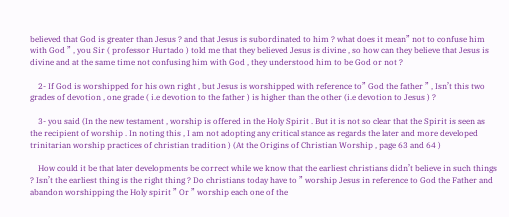believed that God is greater than Jesus ? and that Jesus is subordinated to him ? what does it mean” not to confuse him with God ” , you Sir ( professor Hurtado ) told me that they believed Jesus is divine , so how can they believe that Jesus is divine and at the same time not confusing him with God , they understood him to be God or not ?

    2- If God is worshipped for his own right , but Jesus is worshipped with reference to” God the father ” , Isn’t this two grades of devotion , one grade ( i.e devotion to the father ) is higher than the other (i.e devotion to Jesus ) ?

    3- you said (In the new testament , worship is offered in the Holy Spirit . But it is not so clear that the Spirit is seen as the recipient of worship . In noting this , I am not adopting any critical stance as regards the later and more developed trinitarian worship practices of christian tradition ) (At the Origins of Christian Worship , page 63 and 64 )

    How could it be that later developments be correct while we know that the earliest christians didn’t believe in such things ? Isn’t the earliest thing is the right thing ? Do christians today have to ” worship Jesus in reference to God the Father and abandon worshipping the Holy spirit ” Or ” worship each one of the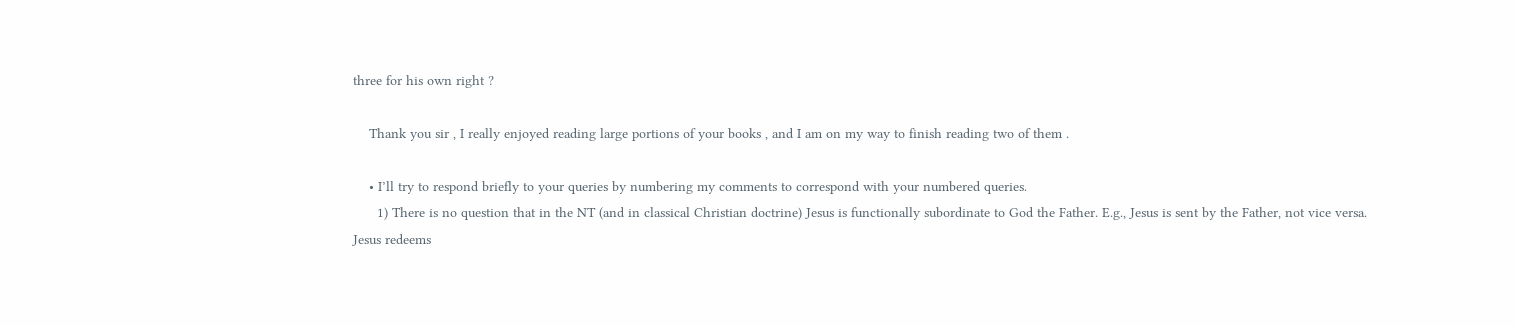three for his own right ?

    Thank you sir , I really enjoyed reading large portions of your books , and I am on my way to finish reading two of them .

    • I’ll try to respond briefly to your queries by numbering my comments to correspond with your numbered queries.
      1) There is no question that in the NT (and in classical Christian doctrine) Jesus is functionally subordinate to God the Father. E.g., Jesus is sent by the Father, not vice versa. Jesus redeems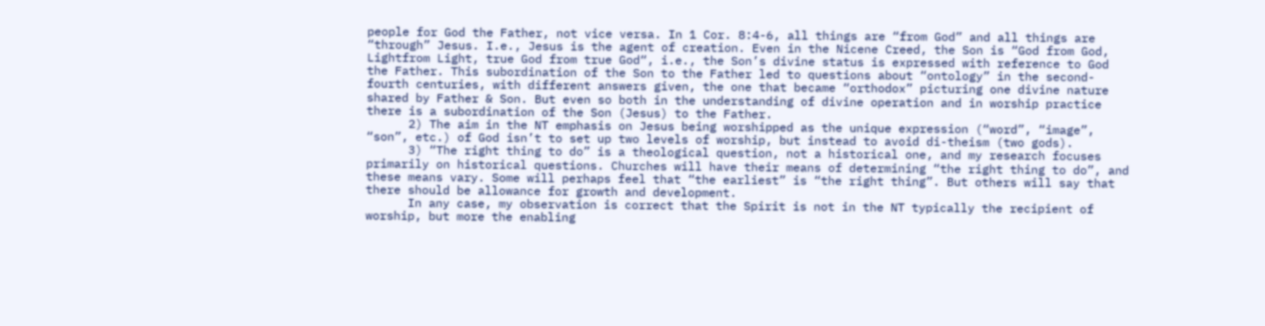people for God the Father, not vice versa. In 1 Cor. 8:4-6, all things are “from God” and all things are “through” Jesus. I.e., Jesus is the agent of creation. Even in the Nicene Creed, the Son is “God from God, Lightfrom Light, true God from true God“, i.e., the Son’s divine status is expressed with reference to God the Father. This subordination of the Son to the Father led to questions about “ontology” in the second-fourth centuries, with different answers given, the one that became “orthodox” picturing one divine nature shared by Father & Son. But even so both in the understanding of divine operation and in worship practice there is a subordination of the Son (Jesus) to the Father.
      2) The aim in the NT emphasis on Jesus being worshipped as the unique expression (“word”, “image”, “son”, etc.) of God isn’t to set up two levels of worship, but instead to avoid di-theism (two gods).
      3) “The right thing to do” is a theological question, not a historical one, and my research focuses primarily on historical questions. Churches will have their means of determining “the right thing to do”, and these means vary. Some will perhaps feel that “the earliest” is “the right thing”. But others will say that there should be allowance for growth and development.
      In any case, my observation is correct that the Spirit is not in the NT typically the recipient of worship, but more the enabling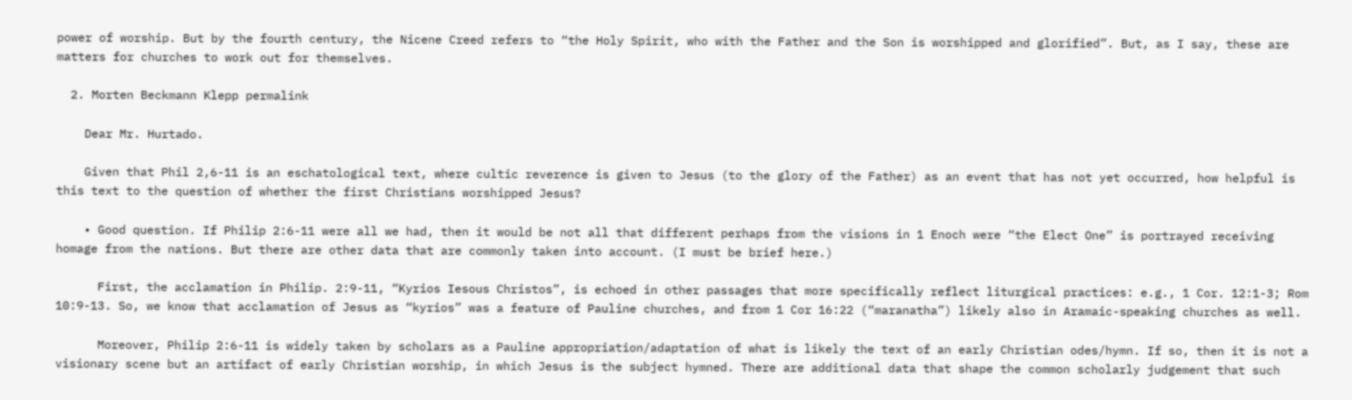power of worship. But by the fourth century, the Nicene Creed refers to “the Holy Spirit, who with the Father and the Son is worshipped and glorified”. But, as I say, these are matters for churches to work out for themselves.

  2. Morten Beckmann Klepp permalink

    Dear Mr. Hurtado.

    Given that Phil 2,6-11 is an eschatological text, where cultic reverence is given to Jesus (to the glory of the Father) as an event that has not yet occurred, how helpful is this text to the question of whether the first Christians worshipped Jesus?

    • Good question. If Philip 2:6-11 were all we had, then it would be not all that different perhaps from the visions in 1 Enoch were “the Elect One” is portrayed receiving homage from the nations. But there are other data that are commonly taken into account. (I must be brief here.)

      First, the acclamation in Philip. 2:9-11, “Kyrios Iesous Christos”, is echoed in other passages that more specifically reflect liturgical practices: e.g., 1 Cor. 12:1-3; Rom 10:9-13. So, we know that acclamation of Jesus as “kyrios” was a feature of Pauline churches, and from 1 Cor 16:22 (“maranatha”) likely also in Aramaic-speaking churches as well.

      Moreover, Philip 2:6-11 is widely taken by scholars as a Pauline appropriation/adaptation of what is likely the text of an early Christian odes/hymn. If so, then it is not a visionary scene but an artifact of early Christian worship, in which Jesus is the subject hymned. There are additional data that shape the common scholarly judgement that such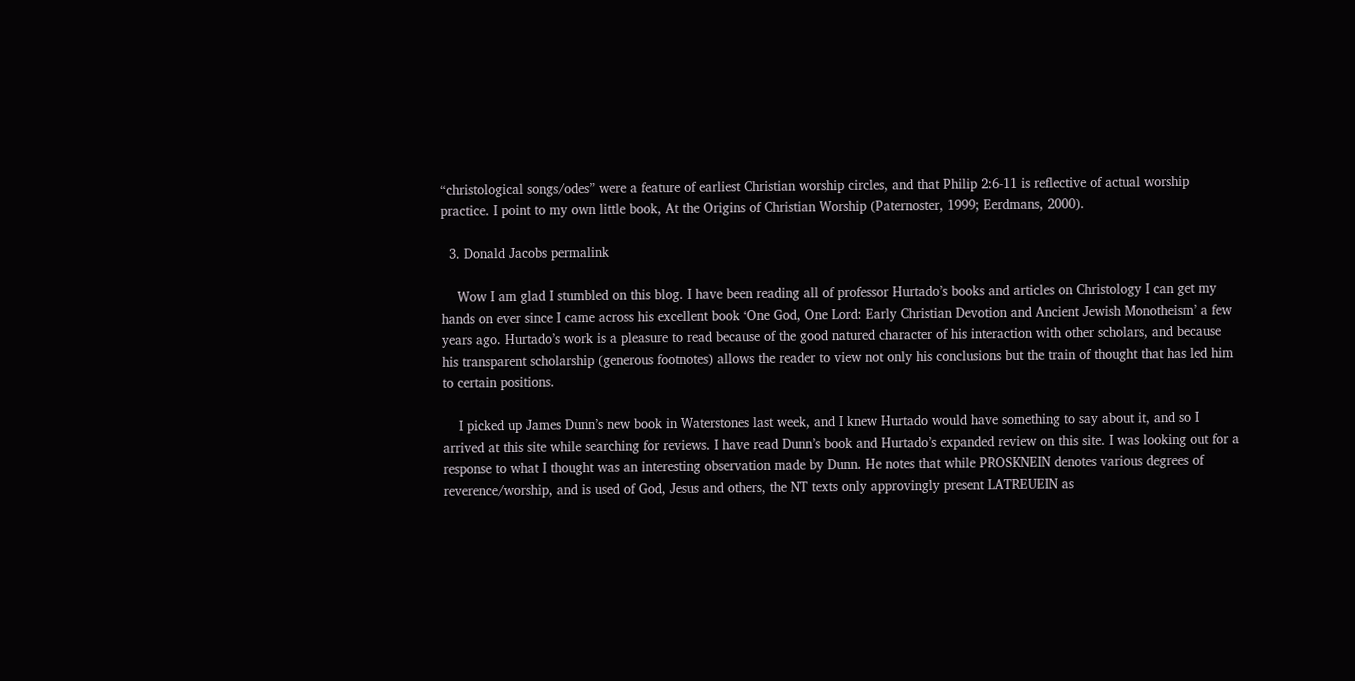“christological songs/odes” were a feature of earliest Christian worship circles, and that Philip 2:6-11 is reflective of actual worship practice. I point to my own little book, At the Origins of Christian Worship (Paternoster, 1999; Eerdmans, 2000).

  3. Donald Jacobs permalink

    Wow I am glad I stumbled on this blog. I have been reading all of professor Hurtado’s books and articles on Christology I can get my hands on ever since I came across his excellent book ‘One God, One Lord: Early Christian Devotion and Ancient Jewish Monotheism’ a few years ago. Hurtado’s work is a pleasure to read because of the good natured character of his interaction with other scholars, and because his transparent scholarship (generous footnotes) allows the reader to view not only his conclusions but the train of thought that has led him to certain positions.

    I picked up James Dunn’s new book in Waterstones last week, and I knew Hurtado would have something to say about it, and so I arrived at this site while searching for reviews. I have read Dunn’s book and Hurtado’s expanded review on this site. I was looking out for a response to what I thought was an interesting observation made by Dunn. He notes that while PROSKNEIN denotes various degrees of reverence/worship, and is used of God, Jesus and others, the NT texts only approvingly present LATREUEIN as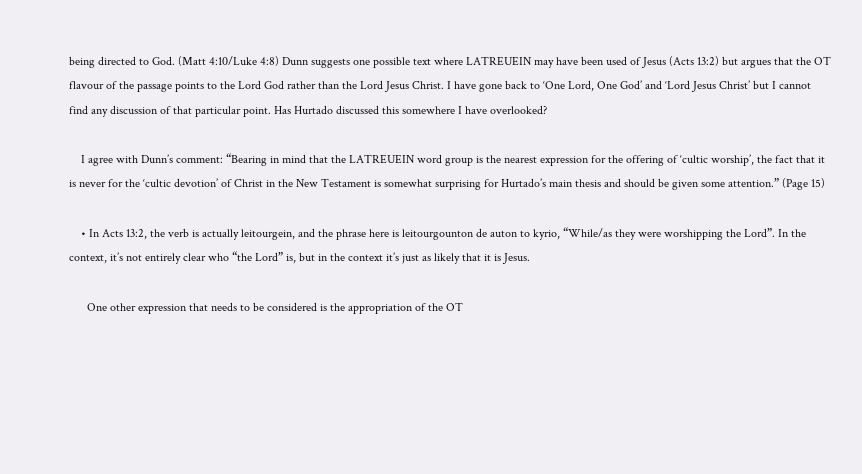being directed to God. (Matt 4:10/Luke 4:8) Dunn suggests one possible text where LATREUEIN may have been used of Jesus (Acts 13:2) but argues that the OT flavour of the passage points to the Lord God rather than the Lord Jesus Christ. I have gone back to ‘One Lord, One God’ and ‘Lord Jesus Christ’ but I cannot find any discussion of that particular point. Has Hurtado discussed this somewhere I have overlooked?

    I agree with Dunn’s comment: “Bearing in mind that the LATREUEIN word group is the nearest expression for the offering of ‘cultic worship’, the fact that it is never for the ‘cultic devotion’ of Christ in the New Testament is somewhat surprising for Hurtado’s main thesis and should be given some attention.” (Page 15)

    • In Acts 13:2, the verb is actually leitourgein, and the phrase here is leitourgounton de auton to kyrio, “While/as they were worshipping the Lord”. In the context, it’s not entirely clear who “the Lord” is, but in the context it’s just as likely that it is Jesus.

      One other expression that needs to be considered is the appropriation of the OT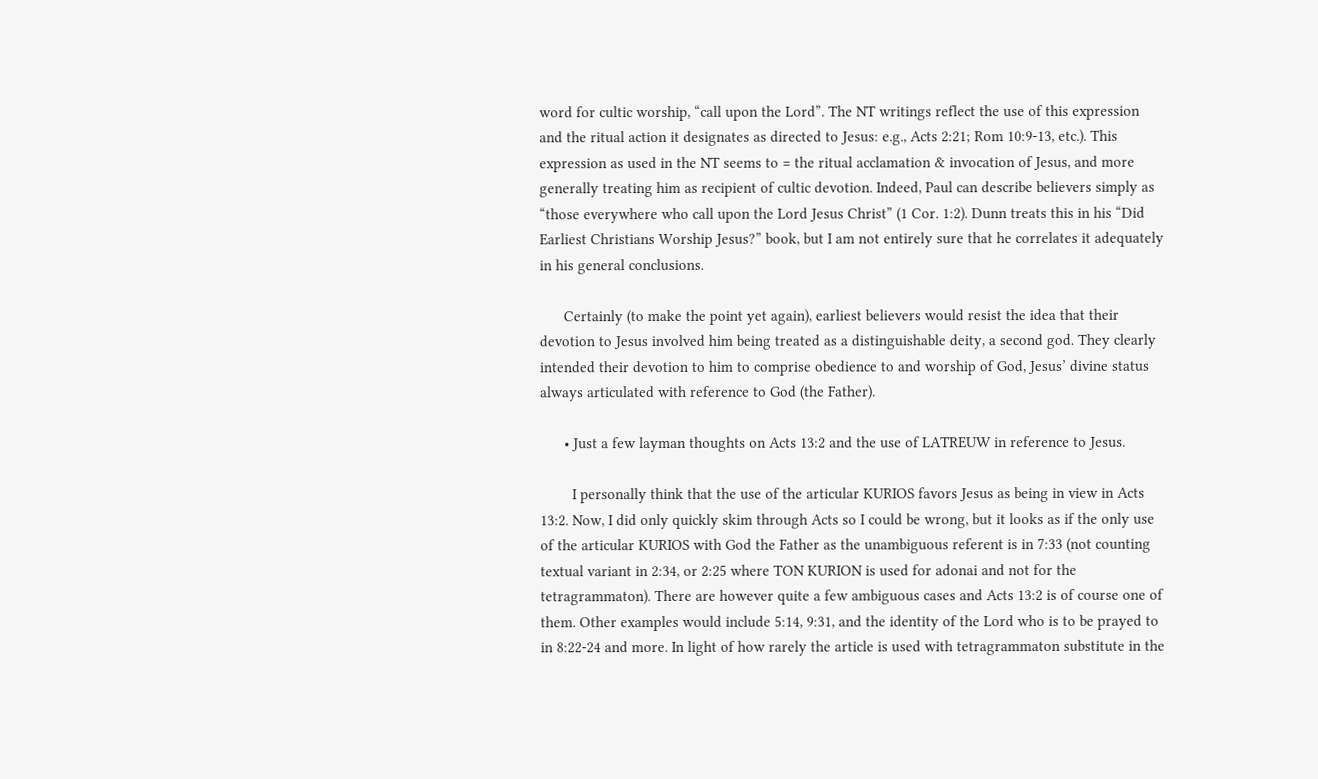word for cultic worship, “call upon the Lord”. The NT writings reflect the use of this expression and the ritual action it designates as directed to Jesus: e.g., Acts 2:21; Rom 10:9-13, etc.). This expression as used in the NT seems to = the ritual acclamation & invocation of Jesus, and more generally treating him as recipient of cultic devotion. Indeed, Paul can describe believers simply as “those everywhere who call upon the Lord Jesus Christ” (1 Cor. 1:2). Dunn treats this in his “Did Earliest Christians Worship Jesus?” book, but I am not entirely sure that he correlates it adequately in his general conclusions.

      Certainly (to make the point yet again), earliest believers would resist the idea that their devotion to Jesus involved him being treated as a distinguishable deity, a second god. They clearly intended their devotion to him to comprise obedience to and worship of God, Jesus’ divine status always articulated with reference to God (the Father).

      • Just a few layman thoughts on Acts 13:2 and the use of LATREUW in reference to Jesus.

        I personally think that the use of the articular KURIOS favors Jesus as being in view in Acts 13:2. Now, I did only quickly skim through Acts so I could be wrong, but it looks as if the only use of the articular KURIOS with God the Father as the unambiguous referent is in 7:33 (not counting textual variant in 2:34, or 2:25 where TON KURION is used for adonai and not for the tetragrammaton). There are however quite a few ambiguous cases and Acts 13:2 is of course one of them. Other examples would include 5:14, 9:31, and the identity of the Lord who is to be prayed to in 8:22-24 and more. In light of how rarely the article is used with tetragrammaton substitute in the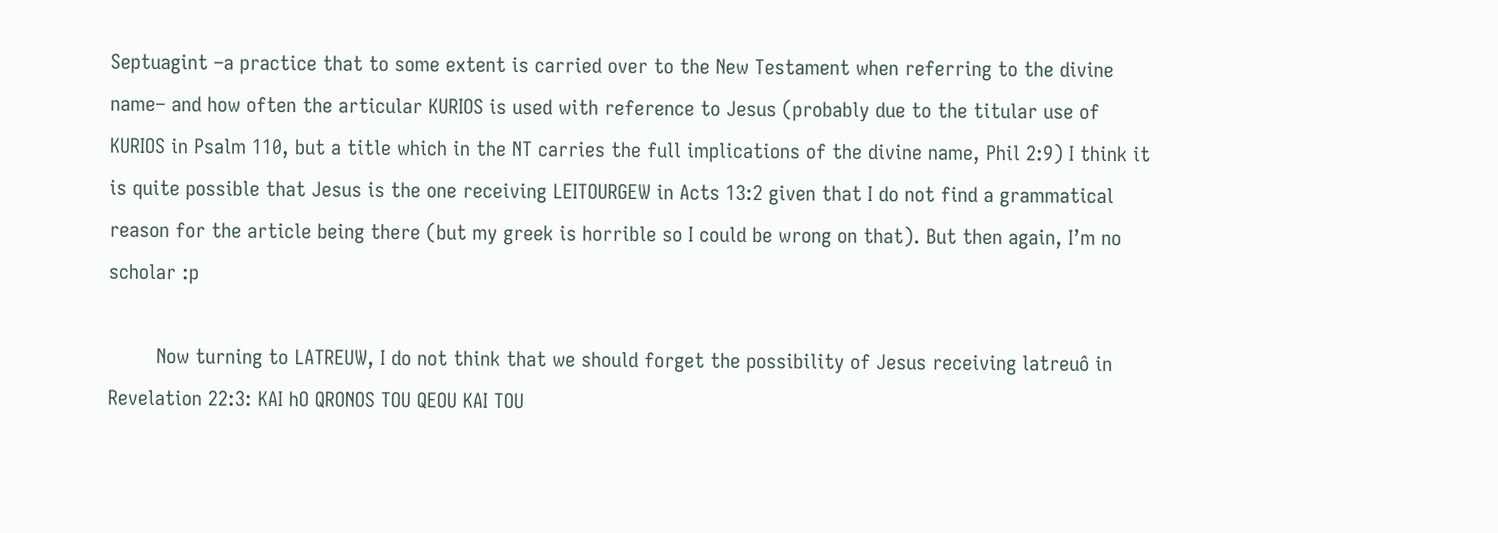Septuagint –a practice that to some extent is carried over to the New Testament when referring to the divine name– and how often the articular KURIOS is used with reference to Jesus (probably due to the titular use of KURIOS in Psalm 110, but a title which in the NT carries the full implications of the divine name, Phil 2:9) I think it is quite possible that Jesus is the one receiving LEITOURGEW in Acts 13:2 given that I do not find a grammatical reason for the article being there (but my greek is horrible so I could be wrong on that). But then again, I’m no scholar :p

        Now turning to LATREUW, I do not think that we should forget the possibility of Jesus receiving latreuô in Revelation 22:3: KAI hO QRONOS TOU QEOU KAI TOU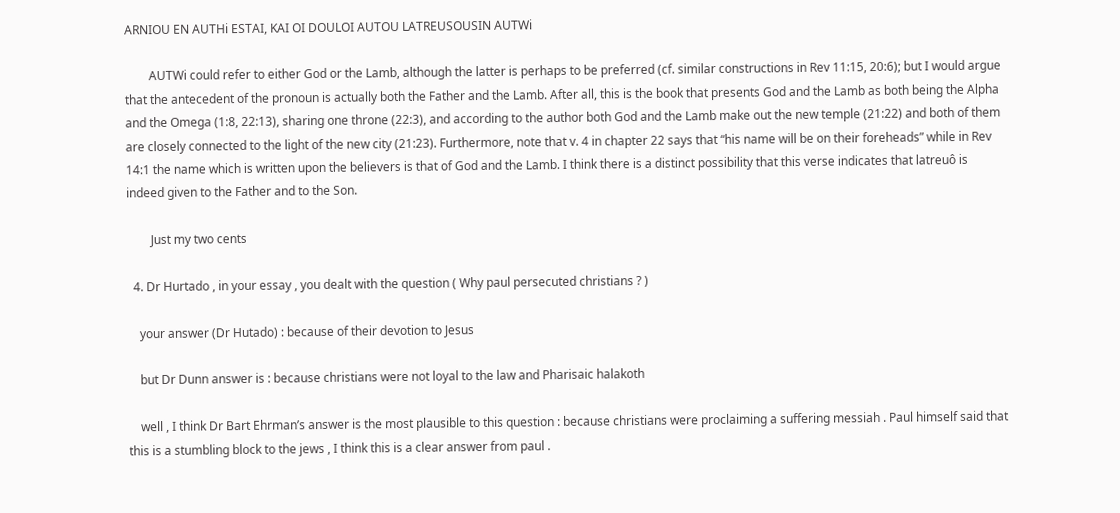ARNIOU EN AUTHi ESTAI, KAI OI DOULOI AUTOU LATREUSOUSIN AUTWi

        AUTWi could refer to either God or the Lamb, although the latter is perhaps to be preferred (cf. similar constructions in Rev 11:15, 20:6); but I would argue that the antecedent of the pronoun is actually both the Father and the Lamb. After all, this is the book that presents God and the Lamb as both being the Alpha and the Omega (1:8, 22:13), sharing one throne (22:3), and according to the author both God and the Lamb make out the new temple (21:22) and both of them are closely connected to the light of the new city (21:23). Furthermore, note that v. 4 in chapter 22 says that “his name will be on their foreheads” while in Rev 14:1 the name which is written upon the believers is that of God and the Lamb. I think there is a distinct possibility that this verse indicates that latreuô is indeed given to the Father and to the Son.

        Just my two cents

  4. Dr Hurtado , in your essay , you dealt with the question ( Why paul persecuted christians ? )

    your answer (Dr Hutado) : because of their devotion to Jesus

    but Dr Dunn answer is : because christians were not loyal to the law and Pharisaic halakoth

    well , I think Dr Bart Ehrman’s answer is the most plausible to this question : because christians were proclaiming a suffering messiah . Paul himself said that this is a stumbling block to the jews , I think this is a clear answer from paul .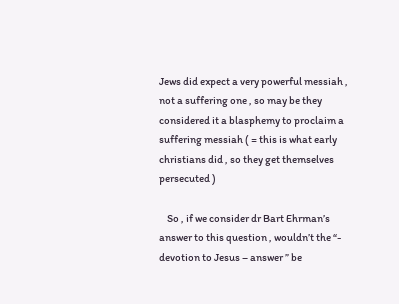Jews did expect a very powerful messiah , not a suffering one , so may be they considered it a blasphemy to proclaim a suffering messiah ( = this is what early christians did , so they get themselves persecuted )

    So , if we consider dr Bart Ehrman’s answer to this question , wouldn’t the “- devotion to Jesus – answer ” be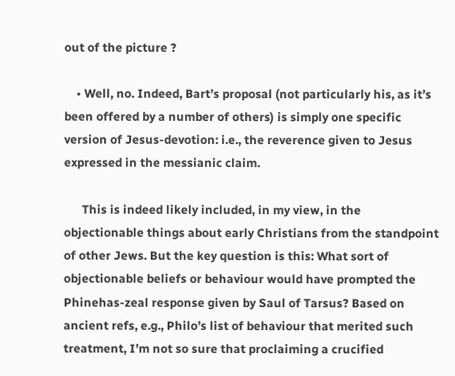out of the picture ?

    • Well, no. Indeed, Bart’s proposal (not particularly his, as it’s been offered by a number of others) is simply one specific version of Jesus-devotion: i.e., the reverence given to Jesus expressed in the messianic claim.

      This is indeed likely included, in my view, in the objectionable things about early Christians from the standpoint of other Jews. But the key question is this: What sort of objectionable beliefs or behaviour would have prompted the Phinehas-zeal response given by Saul of Tarsus? Based on ancient refs, e.g., Philo’s list of behaviour that merited such treatment, I’m not so sure that proclaiming a crucified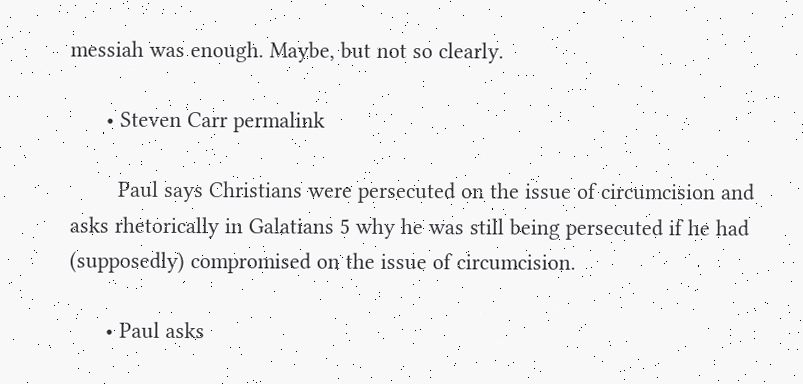messiah was enough. Maybe, but not so clearly.

      • Steven Carr permalink

        Paul says Christians were persecuted on the issue of circumcision and asks rhetorically in Galatians 5 why he was still being persecuted if he had (supposedly) compromised on the issue of circumcision.

      • Paul asks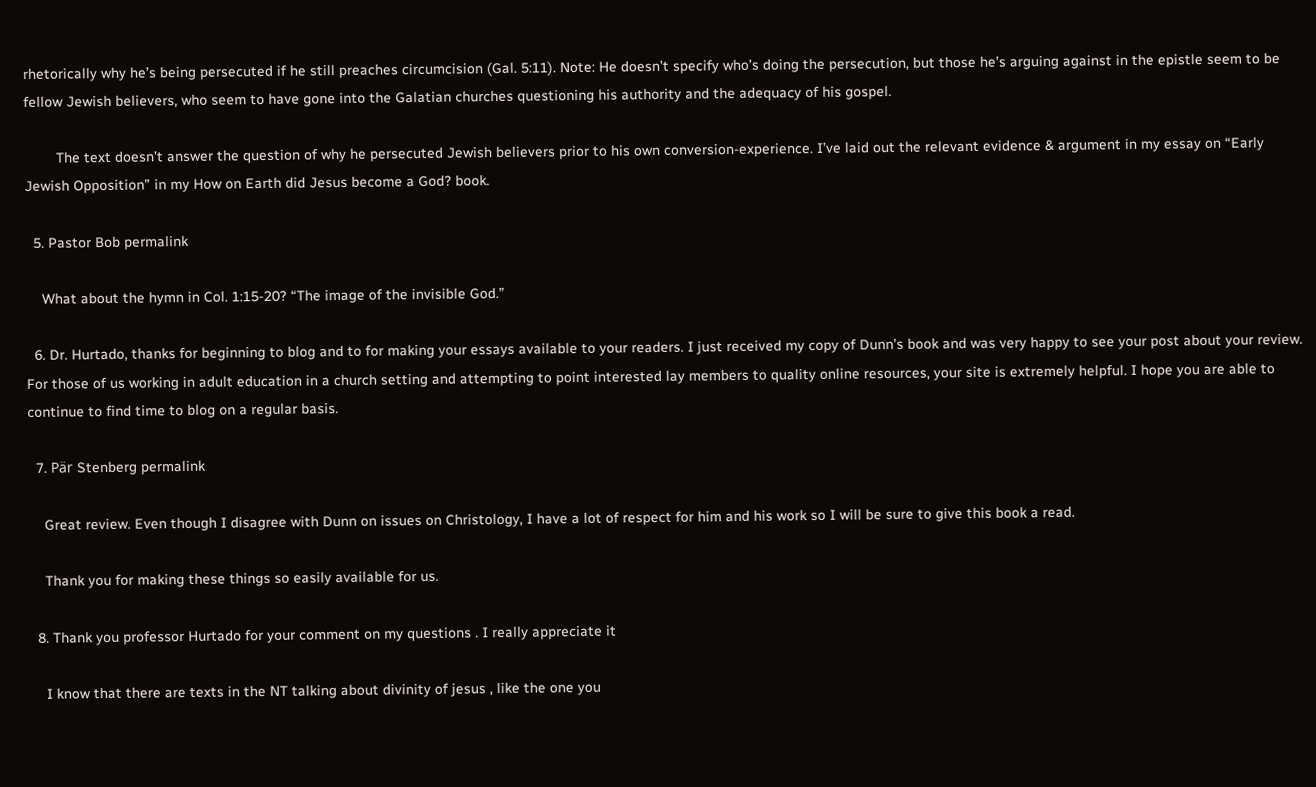rhetorically why he’s being persecuted if he still preaches circumcision (Gal. 5:11). Note: He doesn’t specify who’s doing the persecution, but those he’s arguing against in the epistle seem to be fellow Jewish believers, who seem to have gone into the Galatian churches questioning his authority and the adequacy of his gospel.

        The text doesn’t answer the question of why he persecuted Jewish believers prior to his own conversion-experience. I’ve laid out the relevant evidence & argument in my essay on “Early Jewish Opposition” in my How on Earth did Jesus become a God? book.

  5. Pastor Bob permalink

    What about the hymn in Col. 1:15-20? “The image of the invisible God.”

  6. Dr. Hurtado, thanks for beginning to blog and to for making your essays available to your readers. I just received my copy of Dunn’s book and was very happy to see your post about your review. For those of us working in adult education in a church setting and attempting to point interested lay members to quality online resources, your site is extremely helpful. I hope you are able to continue to find time to blog on a regular basis.

  7. Pär Stenberg permalink

    Great review. Even though I disagree with Dunn on issues on Christology, I have a lot of respect for him and his work so I will be sure to give this book a read.

    Thank you for making these things so easily available for us.

  8. Thank you professor Hurtado for your comment on my questions . I really appreciate it

    I know that there are texts in the NT talking about divinity of jesus , like the one you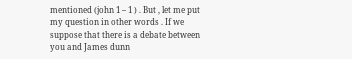mentioned (john 1 – 1 ) . But , let me put my question in other words . If we suppose that there is a debate between you and James dunn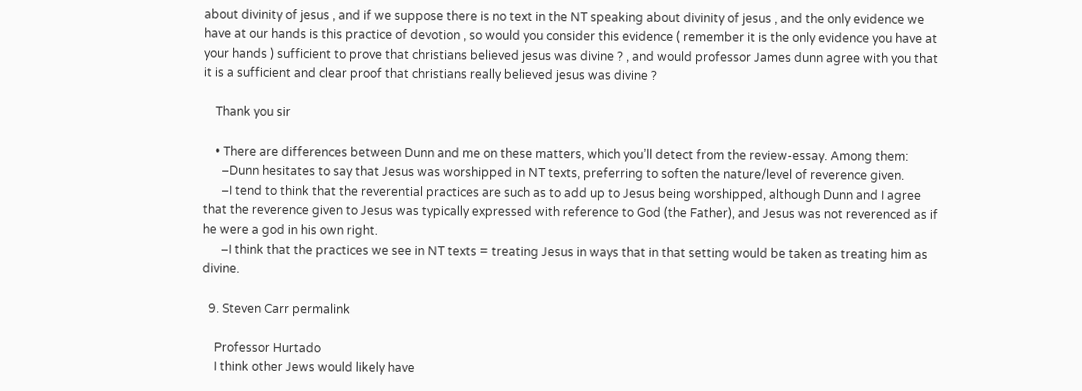about divinity of jesus , and if we suppose there is no text in the NT speaking about divinity of jesus , and the only evidence we have at our hands is this practice of devotion , so would you consider this evidence ( remember it is the only evidence you have at your hands ) sufficient to prove that christians believed jesus was divine ? , and would professor James dunn agree with you that it is a sufficient and clear proof that christians really believed jesus was divine ?

    Thank you sir

    • There are differences between Dunn and me on these matters, which you’ll detect from the review-essay. Among them:
      –Dunn hesitates to say that Jesus was worshipped in NT texts, preferring to soften the nature/level of reverence given.
      –I tend to think that the reverential practices are such as to add up to Jesus being worshipped, although Dunn and I agree that the reverence given to Jesus was typically expressed with reference to God (the Father), and Jesus was not reverenced as if he were a god in his own right.
      –I think that the practices we see in NT texts = treating Jesus in ways that in that setting would be taken as treating him as divine.

  9. Steven Carr permalink

    Professor Hurtado
    I think other Jews would likely have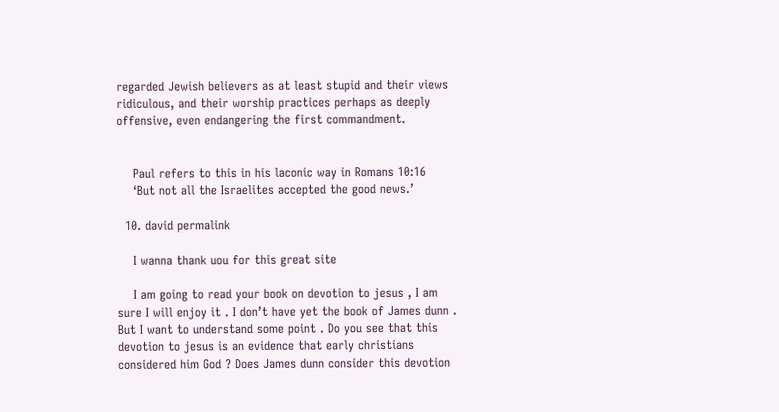regarded Jewish believers as at least stupid and their views ridiculous, and their worship practices perhaps as deeply offensive, even endangering the first commandment.


    Paul refers to this in his laconic way in Romans 10:16
    ‘But not all the Israelites accepted the good news.’

  10. david permalink

    I wanna thank uou for this great site

    I am going to read your book on devotion to jesus , I am sure I will enjoy it . I don’t have yet the book of James dunn . But I want to understand some point . Do you see that this devotion to jesus is an evidence that early christians considered him God ? Does James dunn consider this devotion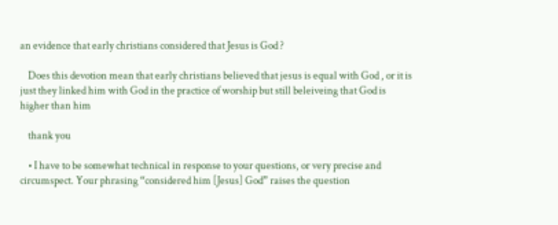an evidence that early christians considered that Jesus is God ?

    Does this devotion mean that early christians believed that jesus is equal with God , or it is just they linked him with God in the practice of worship but still beleiveing that God is higher than him

    thank you

    • I have to be somewhat technical in response to your questions, or very precise and circumspect. Your phrasing “considered him [Jesus] God” raises the question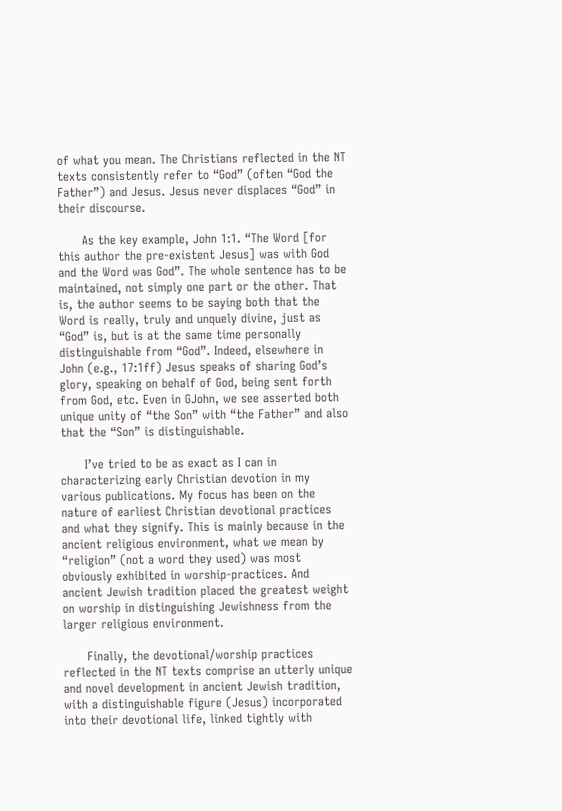of what you mean. The Christians reflected in the NT texts consistently refer to “God” (often “God the Father”) and Jesus. Jesus never displaces “God” in their discourse.

      As the key example, John 1:1. “The Word [for this author the pre-existent Jesus] was with God and the Word was God”. The whole sentence has to be maintained, not simply one part or the other. That is, the author seems to be saying both that the Word is really, truly and unquely divine, just as “God” is, but is at the same time personally distinguishable from “God”. Indeed, elsewhere in John (e.g., 17:1ff) Jesus speaks of sharing God’s glory, speaking on behalf of God, being sent forth from God, etc. Even in GJohn, we see asserted both unique unity of “the Son” with “the Father” and also that the “Son” is distinguishable.

      I’ve tried to be as exact as I can in characterizing early Christian devotion in my various publications. My focus has been on the nature of earliest Christian devotional practices and what they signify. This is mainly because in the ancient religious environment, what we mean by “religion” (not a word they used) was most obviously exhibited in worship-practices. And ancient Jewish tradition placed the greatest weight on worship in distinguishing Jewishness from the larger religious environment.

      Finally, the devotional/worship practices reflected in the NT texts comprise an utterly unique and novel development in ancient Jewish tradition, with a distinguishable figure (Jesus) incorporated into their devotional life, linked tightly with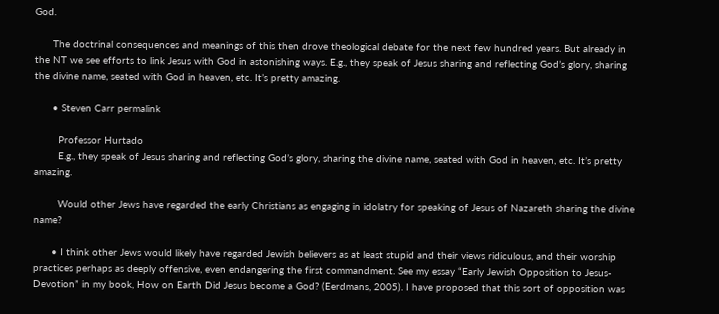God.

      The doctrinal consequences and meanings of this then drove theological debate for the next few hundred years. But already in the NT we see efforts to link Jesus with God in astonishing ways. E.g., they speak of Jesus sharing and reflecting God’s glory, sharing the divine name, seated with God in heaven, etc. It’s pretty amazing.

      • Steven Carr permalink

        Professor Hurtado
        E.g., they speak of Jesus sharing and reflecting God’s glory, sharing the divine name, seated with God in heaven, etc. It’s pretty amazing.

        Would other Jews have regarded the early Christians as engaging in idolatry for speaking of Jesus of Nazareth sharing the divine name?

      • I think other Jews would likely have regarded Jewish believers as at least stupid and their views ridiculous, and their worship practices perhaps as deeply offensive, even endangering the first commandment. See my essay “Early Jewish Opposition to Jesus-Devotion” in my book, How on Earth Did Jesus become a God? (Eerdmans, 2005). I have proposed that this sort of opposition was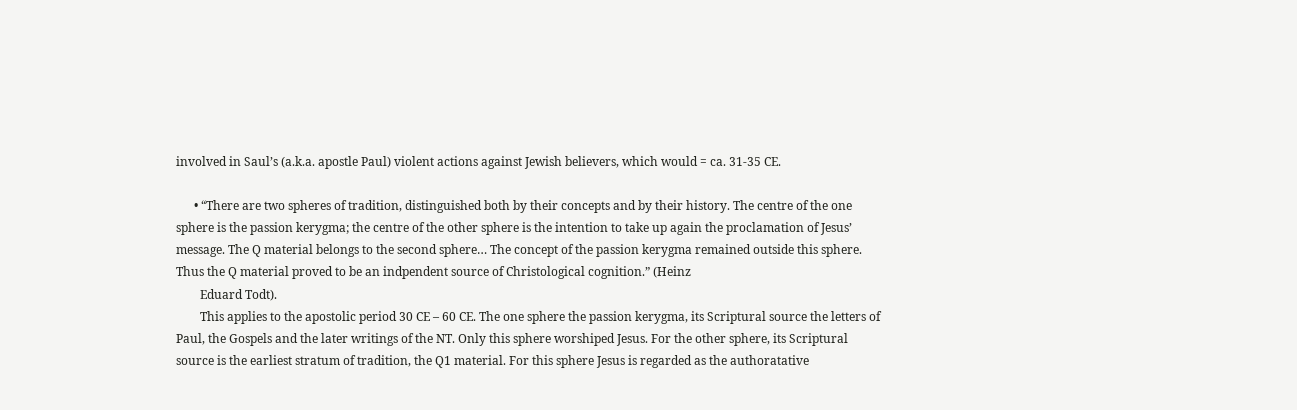involved in Saul’s (a.k.a. apostle Paul) violent actions against Jewish believers, which would = ca. 31-35 CE.

      • “There are two spheres of tradition, distinguished both by their concepts and by their history. The centre of the one sphere is the passion kerygma; the centre of the other sphere is the intention to take up again the proclamation of Jesus’ message. The Q material belongs to the second sphere… The concept of the passion kerygma remained outside this sphere. Thus the Q material proved to be an indpendent source of Christological cognition.” (Heinz
        Eduard Todt).
        This applies to the apostolic period 30 CE – 60 CE. The one sphere the passion kerygma, its Scriptural source the letters of Paul, the Gospels and the later writings of the NT. Only this sphere worshiped Jesus. For the other sphere, its Scriptural source is the earliest stratum of tradition, the Q1 material. For this sphere Jesus is regarded as the authoratative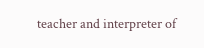teacher and interpreter of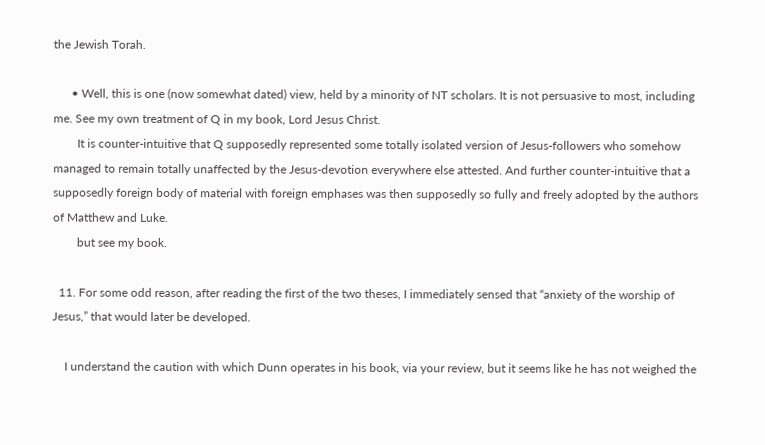the Jewish Torah.

      • Well, this is one (now somewhat dated) view, held by a minority of NT scholars. It is not persuasive to most, including me. See my own treatment of Q in my book, Lord Jesus Christ.
        It is counter-intuitive that Q supposedly represented some totally isolated version of Jesus-followers who somehow managed to remain totally unaffected by the Jesus-devotion everywhere else attested. And further counter-intuitive that a supposedly foreign body of material with foreign emphases was then supposedly so fully and freely adopted by the authors of Matthew and Luke.
        but see my book.

  11. For some odd reason, after reading the first of the two theses, I immediately sensed that “anxiety of the worship of Jesus,” that would later be developed.

    I understand the caution with which Dunn operates in his book, via your review, but it seems like he has not weighed the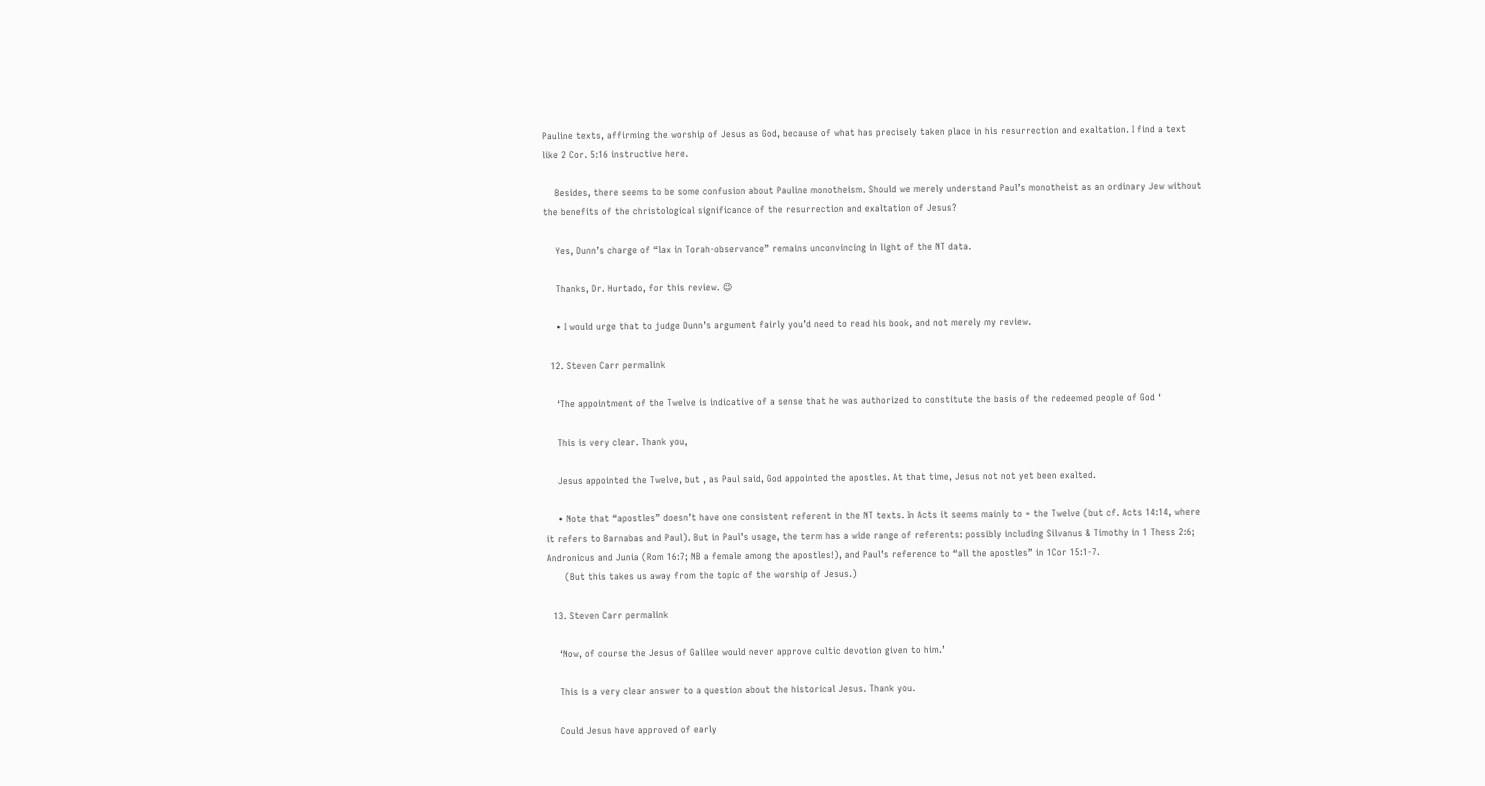Pauline texts, affirming the worship of Jesus as God, because of what has precisely taken place in his resurrection and exaltation. I find a text like 2 Cor. 5:16 instructive here.

    Besides, there seems to be some confusion about Pauline monotheism. Should we merely understand Paul’s monotheist as an ordinary Jew without the benefits of the christological significance of the resurrection and exaltation of Jesus?

    Yes, Dunn’s charge of “lax in Torah-observance” remains unconvincing in light of the NT data.

    Thanks, Dr. Hurtado, for this review. 😉

    • I would urge that to judge Dunn’s argument fairly you’d need to read his book, and not merely my review.

  12. Steven Carr permalink

    ‘The appointment of the Twelve is indicative of a sense that he was authorized to constitute the basis of the redeemed people of God ‘

    This is very clear. Thank you,

    Jesus appointed the Twelve, but , as Paul said, God appointed the apostles. At that time, Jesus not not yet been exalted.

    • Note that “apostles” doesn’t have one consistent referent in the NT texts. In Acts it seems mainly to = the Twelve (but cf. Acts 14:14, where it refers to Barnabas and Paul). But in Paul’s usage, the term has a wide range of referents: possibly including Silvanus & Timothy in 1 Thess 2:6; Andronicus and Junia (Rom 16:7; NB a female among the apostles!), and Paul’s reference to “all the apostles” in 1Cor 15:1-7.
      (But this takes us away from the topic of the worship of Jesus.)

  13. Steven Carr permalink

    ‘Now, of course the Jesus of Galilee would never approve cultic devotion given to him.’

    This is a very clear answer to a question about the historical Jesus. Thank you.

    Could Jesus have approved of early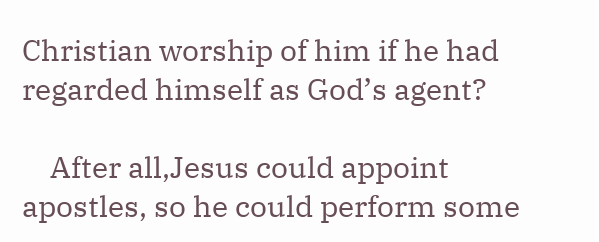Christian worship of him if he had regarded himself as God’s agent?

    After all,Jesus could appoint apostles, so he could perform some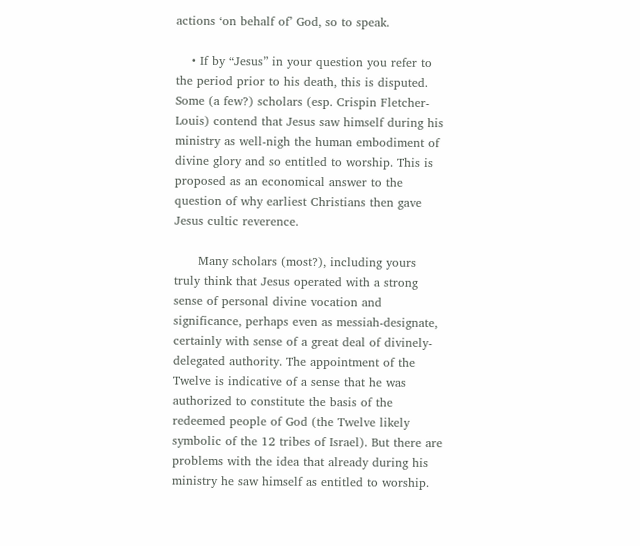actions ‘on behalf of’ God, so to speak.

    • If by “Jesus” in your question you refer to the period prior to his death, this is disputed. Some (a few?) scholars (esp. Crispin Fletcher-Louis) contend that Jesus saw himself during his ministry as well-nigh the human embodiment of divine glory and so entitled to worship. This is proposed as an economical answer to the question of why earliest Christians then gave Jesus cultic reverence.

      Many scholars (most?), including yours truly think that Jesus operated with a strong sense of personal divine vocation and significance, perhaps even as messiah-designate, certainly with sense of a great deal of divinely-delegated authority. The appointment of the Twelve is indicative of a sense that he was authorized to constitute the basis of the redeemed people of God (the Twelve likely symbolic of the 12 tribes of Israel). But there are problems with the idea that already during his ministry he saw himself as entitled to worship.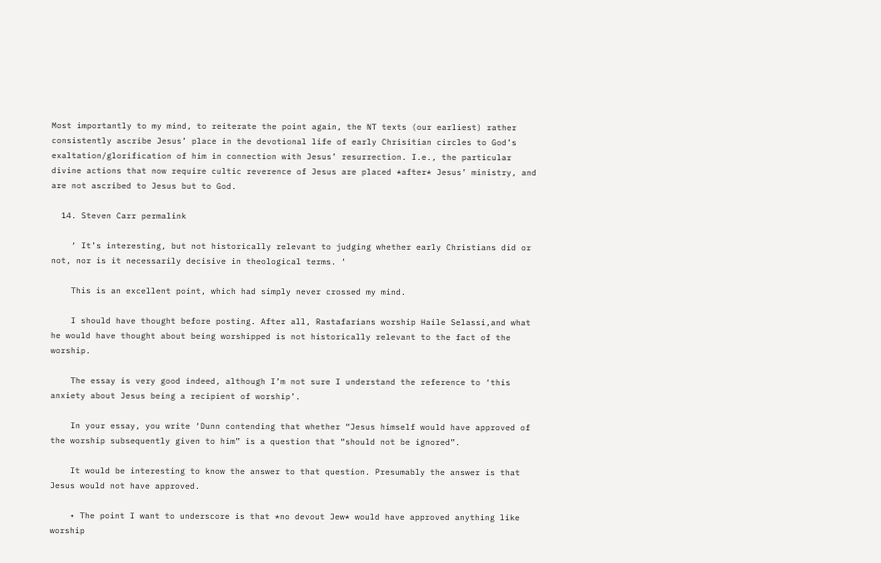Most importantly to my mind, to reiterate the point again, the NT texts (our earliest) rather consistently ascribe Jesus’ place in the devotional life of early Chrisitian circles to God’s exaltation/glorification of him in connection with Jesus’ resurrection. I.e., the particular divine actions that now require cultic reverence of Jesus are placed *after* Jesus’ ministry, and are not ascribed to Jesus but to God.

  14. Steven Carr permalink

    ‘ It’s interesting, but not historically relevant to judging whether early Christians did or not, nor is it necessarily decisive in theological terms. ‘

    This is an excellent point, which had simply never crossed my mind.

    I should have thought before posting. After all, Rastafarians worship Haile Selassi,and what he would have thought about being worshipped is not historically relevant to the fact of the worship.

    The essay is very good indeed, although I’m not sure I understand the reference to ‘this anxiety about Jesus being a recipient of worship’.

    In your essay, you write ‘Dunn contending that whether “Jesus himself would have approved of the worship subsequently given to him” is a question that “should not be ignored”.

    It would be interesting to know the answer to that question. Presumably the answer is that Jesus would not have approved.

    • The point I want to underscore is that *no devout Jew* would have approved anything like worship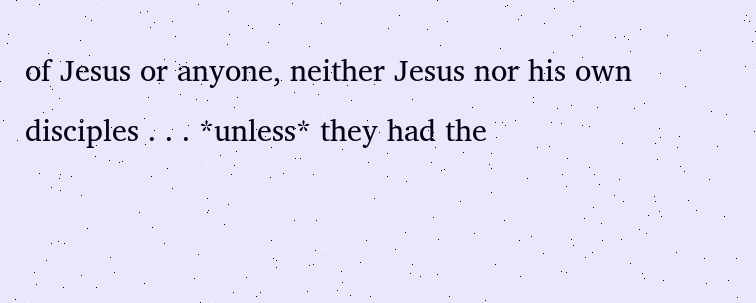of Jesus or anyone, neither Jesus nor his own disciples . . . *unless* they had the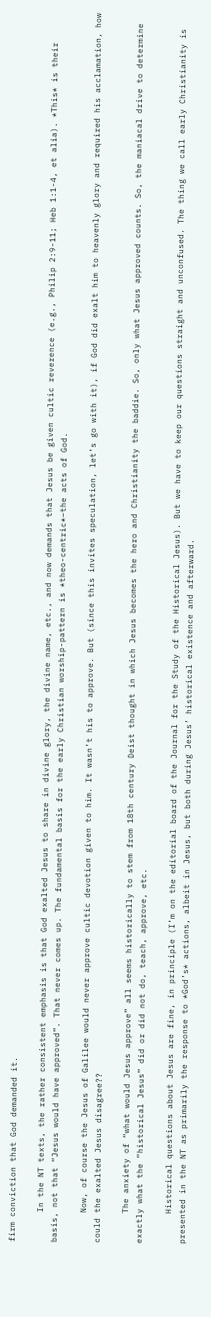firm conviction that God demanded it.

      In the NT texts, the rather consistent emphasis is that God exalted Jesus to share in divine glory, the divine name, etc., and now demands that Jesus be given cultic reverence (e.g., Philip 2:9-11; Heb 1:1-4, et alia). *This* is their basis, not that “Jesus would have approved”. That never comes up. The fundamental basis for the early Christian worship-pattern is *theo-centric*–the acts of God.

      Now, of course the Jesus of Galilee would never approve cultic devotion given to him. It wasn’t his to approve. But (since this invites speculation, let’s go with it), if God did exalt him to heavenly glory and required his acclamation, how could the exalted Jesus disagree??

      The anxiety of “what would Jesus approve” all seems historically to stem from 18th century Deist thought in which Jesus becomes the hero and Christianity the baddie. So, only what Jesus approved counts. So, the maniacal drive to determine exactly what the “historical Jesus” did or did not do, teach, approve, etc.

      Historical questions about Jesus are fine, in principle (I’m on the editorial board of the Journal for the Study of the Historical Jesus). But we have to keep our questions straight and unconfused. The thing we call early Christianity is presented in the NT as primarily the response to *God’s* actions, albeit in Jesus, but both during Jesus’ historical existence and afterward.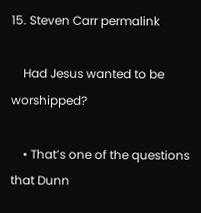15. Steven Carr permalink

    Had Jesus wanted to be worshipped?

    • That’s one of the questions that Dunn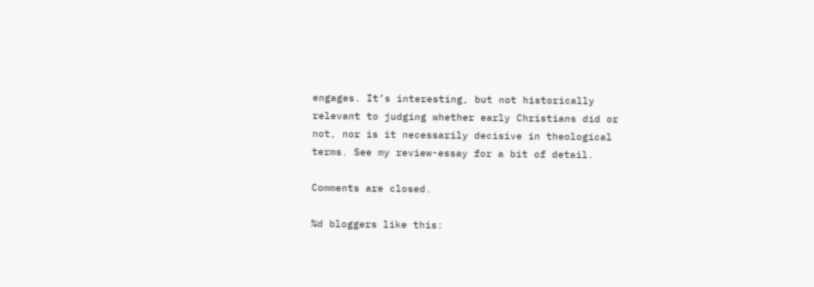engages. It’s interesting, but not historically relevant to judging whether early Christians did or not, nor is it necessarily decisive in theological terms. See my review-essay for a bit of detail.

Comments are closed.

%d bloggers like this: